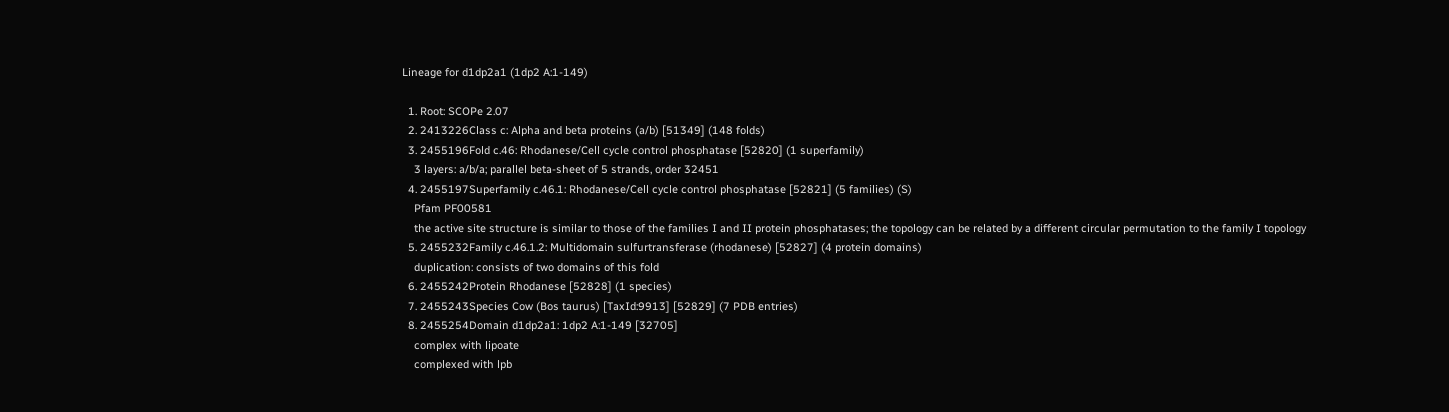Lineage for d1dp2a1 (1dp2 A:1-149)

  1. Root: SCOPe 2.07
  2. 2413226Class c: Alpha and beta proteins (a/b) [51349] (148 folds)
  3. 2455196Fold c.46: Rhodanese/Cell cycle control phosphatase [52820] (1 superfamily)
    3 layers: a/b/a; parallel beta-sheet of 5 strands, order 32451
  4. 2455197Superfamily c.46.1: Rhodanese/Cell cycle control phosphatase [52821] (5 families) (S)
    Pfam PF00581
    the active site structure is similar to those of the families I and II protein phosphatases; the topology can be related by a different circular permutation to the family I topology
  5. 2455232Family c.46.1.2: Multidomain sulfurtransferase (rhodanese) [52827] (4 protein domains)
    duplication: consists of two domains of this fold
  6. 2455242Protein Rhodanese [52828] (1 species)
  7. 2455243Species Cow (Bos taurus) [TaxId:9913] [52829] (7 PDB entries)
  8. 2455254Domain d1dp2a1: 1dp2 A:1-149 [32705]
    complex with lipoate
    complexed with lpb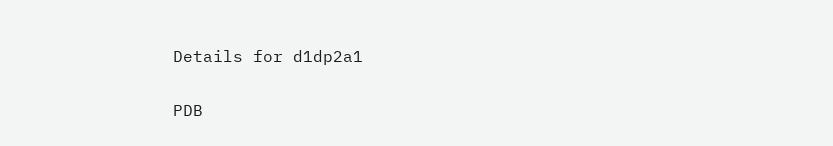Details for d1dp2a1

PDB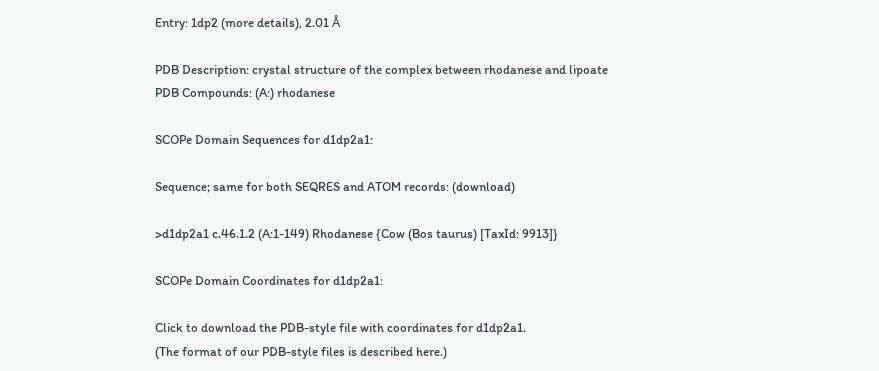Entry: 1dp2 (more details), 2.01 Å

PDB Description: crystal structure of the complex between rhodanese and lipoate
PDB Compounds: (A:) rhodanese

SCOPe Domain Sequences for d1dp2a1:

Sequence; same for both SEQRES and ATOM records: (download)

>d1dp2a1 c.46.1.2 (A:1-149) Rhodanese {Cow (Bos taurus) [TaxId: 9913]}

SCOPe Domain Coordinates for d1dp2a1:

Click to download the PDB-style file with coordinates for d1dp2a1.
(The format of our PDB-style files is described here.)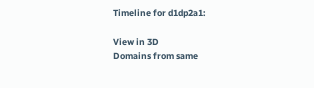Timeline for d1dp2a1:

View in 3D
Domains from same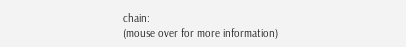chain:
(mouse over for more information)